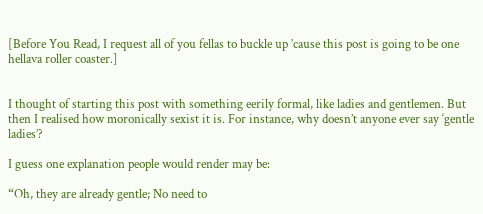[Before You Read, I request all of you fellas to buckle up ’cause this post is going to be one hellava roller coaster.]


I thought of starting this post with something eerily formal, like ladies and gentlemen. But then I realised how moronically sexist it is. For instance, why doesn’t anyone ever say ‘gentle ladies’?

I guess one explanation people would render may be:

“Oh, they are already gentle; No need to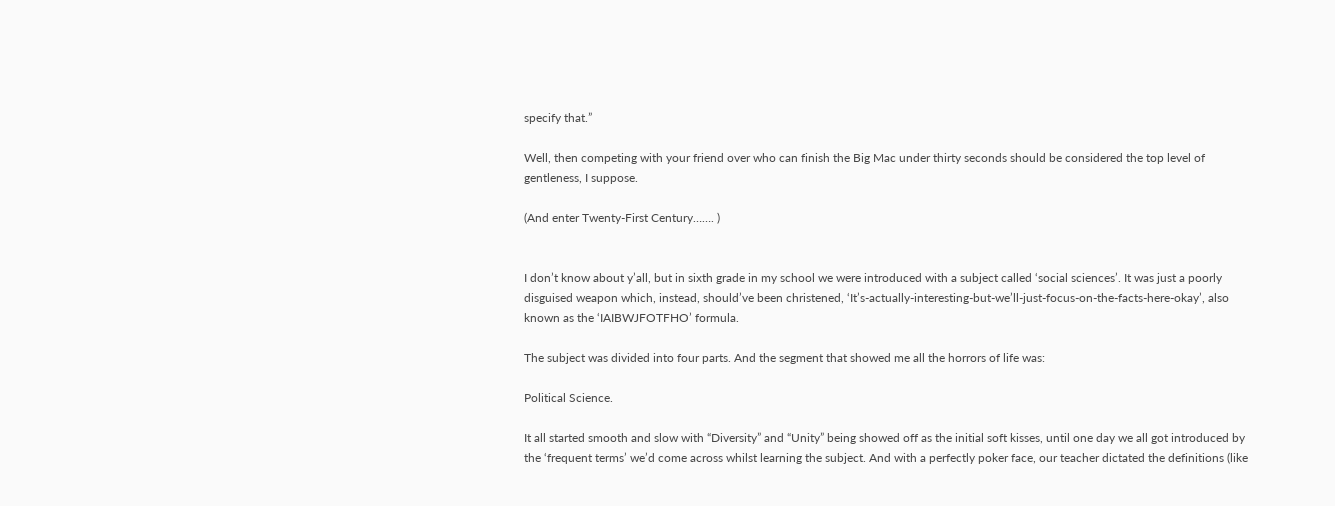specify that.”

Well, then competing with your friend over who can finish the Big Mac under thirty seconds should be considered the top level of gentleness, I suppose.

(And enter Twenty-First Century……. )


I don’t know about y’all, but in sixth grade in my school we were introduced with a subject called ‘social sciences’. It was just a poorly disguised weapon which, instead, should’ve been christened, ‘It’s-actually-interesting-but-we’ll-just-focus-on-the-facts-here-okay’, also known as the ‘IAIBWJFOTFHO’ formula.

The subject was divided into four parts. And the segment that showed me all the horrors of life was:

Political Science.

It all started smooth and slow with “Diversity” and “Unity” being showed off as the initial soft kisses, until one day we all got introduced by the ‘frequent terms’ we’d come across whilst learning the subject. And with a perfectly poker face, our teacher dictated the definitions (like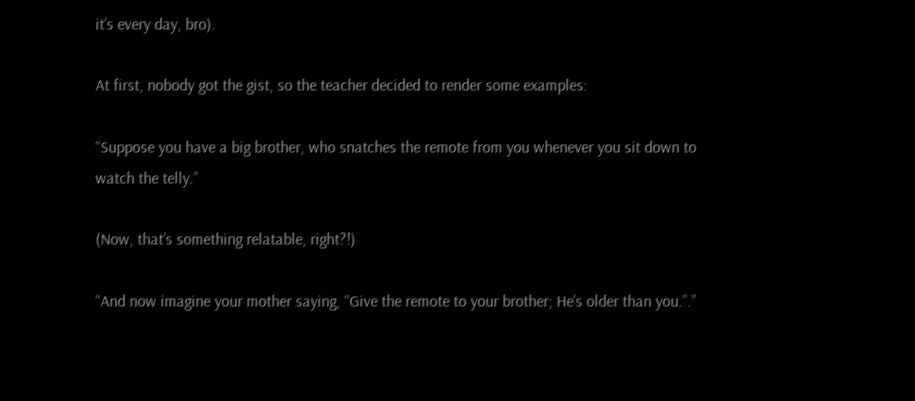it’s every day, bro).

At first, nobody got the gist, so the teacher decided to render some examples:

“Suppose you have a big brother, who snatches the remote from you whenever you sit down to watch the telly.”

(Now, that’s something relatable, right?!)

“And now imagine your mother saying, “Give the remote to your brother; He’s older than you.”.”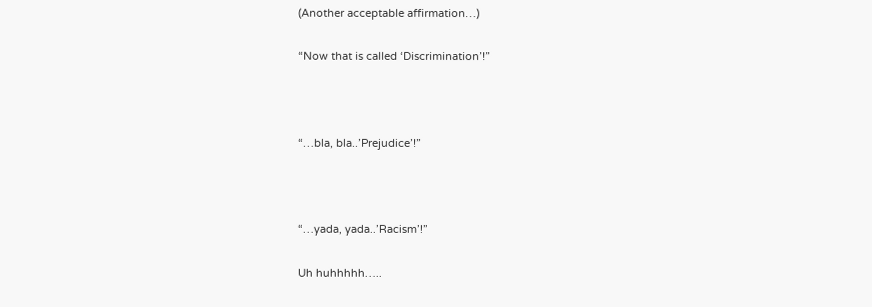(Another acceptable affirmation…)

“Now that is called ‘Discrimination’!”



“…bla, bla..’Prejudice’!”



“…yada, yada..’Racism’!”

Uh huhhhhh…..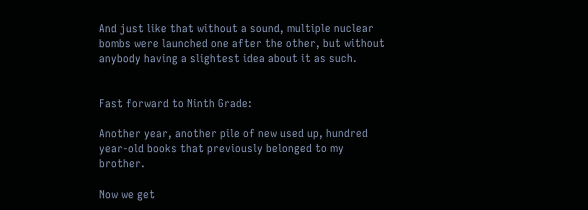And just like that without a sound, multiple nuclear bombs were launched one after the other, but without anybody having a slightest idea about it as such.


Fast forward to Ninth Grade:

Another year, another pile of new used up, hundred year-old books that previously belonged to my brother.

Now we get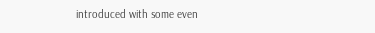introduced with some even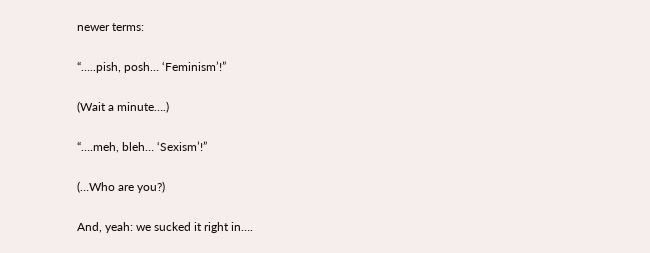newer terms:

“…..pish, posh… ‘Feminism’!”

(Wait a minute….)

“….meh, bleh… ‘Sexism’!”

(…Who are you?)

And, yeah: we sucked it right in….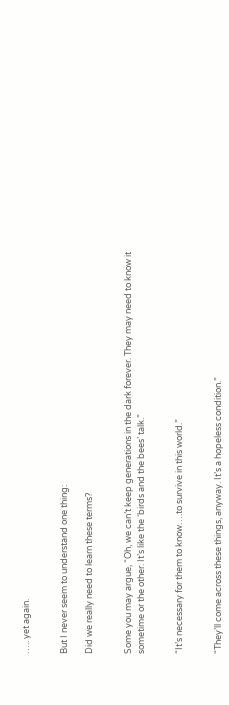….. yet again.


But I never seem to understand one thing:

Did we really need to learn these terms?


Some you may argue, “Oh, we can’t keep generations in the dark forever. They may need to know it sometime or the other. It’s like the ‘birds and the bees’ talk.”


“It’s necessary for them to know….to survive in this world.”


“They’ll come across these things, anyway. It’s a hopeless condition.”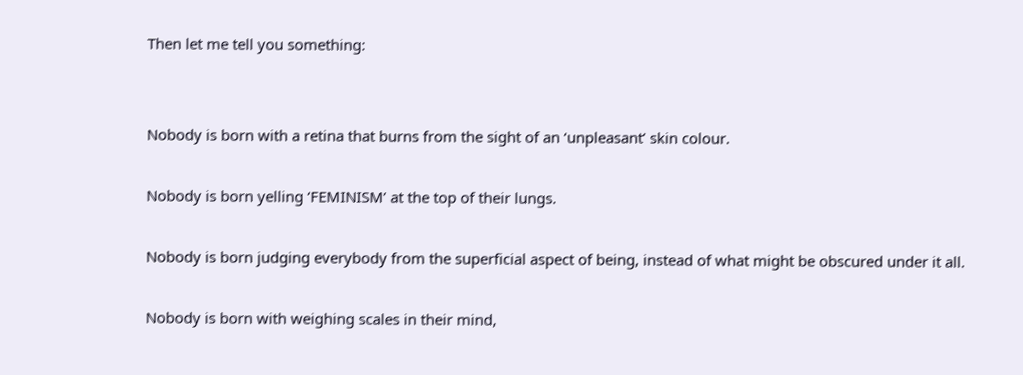Then let me tell you something:


Nobody is born with a retina that burns from the sight of an ‘unpleasant’ skin colour.

Nobody is born yelling ‘FEMINISM’ at the top of their lungs.

Nobody is born judging everybody from the superficial aspect of being, instead of what might be obscured under it all.

Nobody is born with weighing scales in their mind,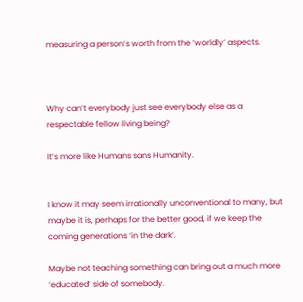measuring a person’s worth from the ‘worldly’ aspects.



Why can’t everybody just see everybody else as a respectable fellow living being?

It’s more like Humans sans Humanity.


I know it may seem irrationally unconventional to many, but maybe it is, perhaps for the better good, if we keep the coming generations ‘in the dark’.

Maybe not teaching something can bring out a much more ‘educated’ side of somebody.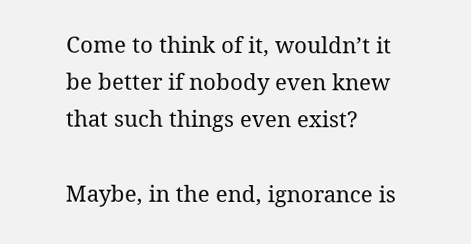Come to think of it, wouldn’t it be better if nobody even knew that such things even exist?

Maybe, in the end, ignorance is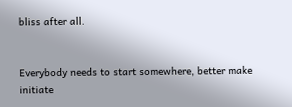bliss after all.


Everybody needs to start somewhere, better make initiate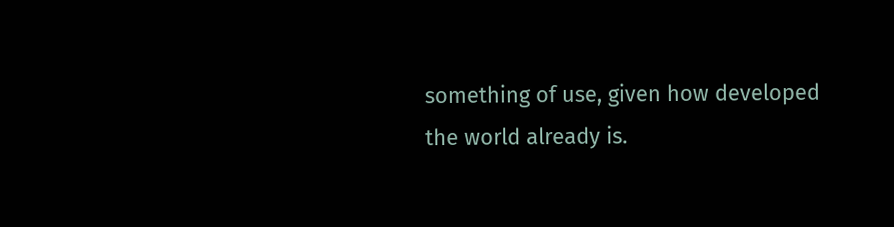something of use, given how developed the world already is.